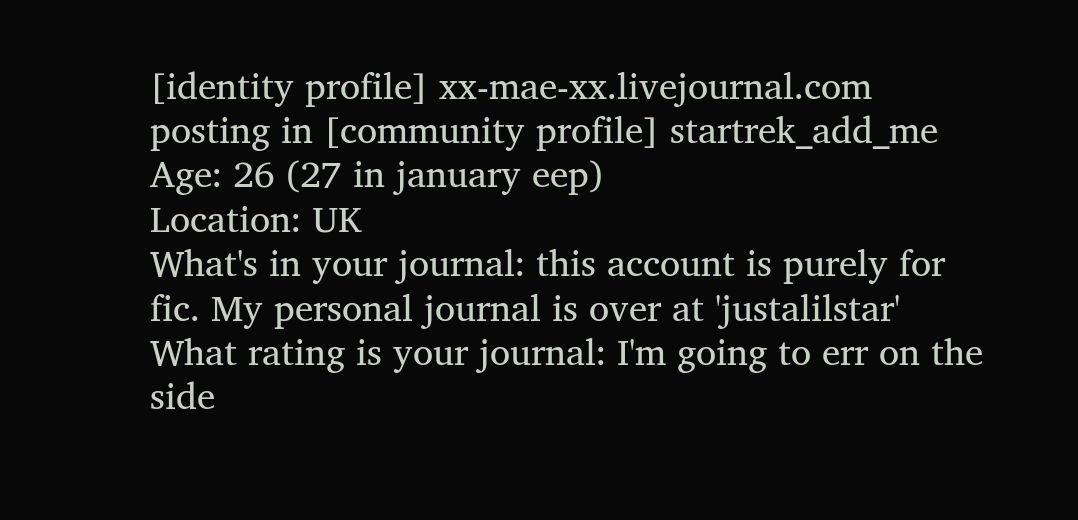[identity profile] xx-mae-xx.livejournal.com posting in [community profile] startrek_add_me
Age: 26 (27 in january eep)
Location: UK
What's in your journal: this account is purely for fic. My personal journal is over at 'justalilstar'
What rating is your journal: I'm going to err on the side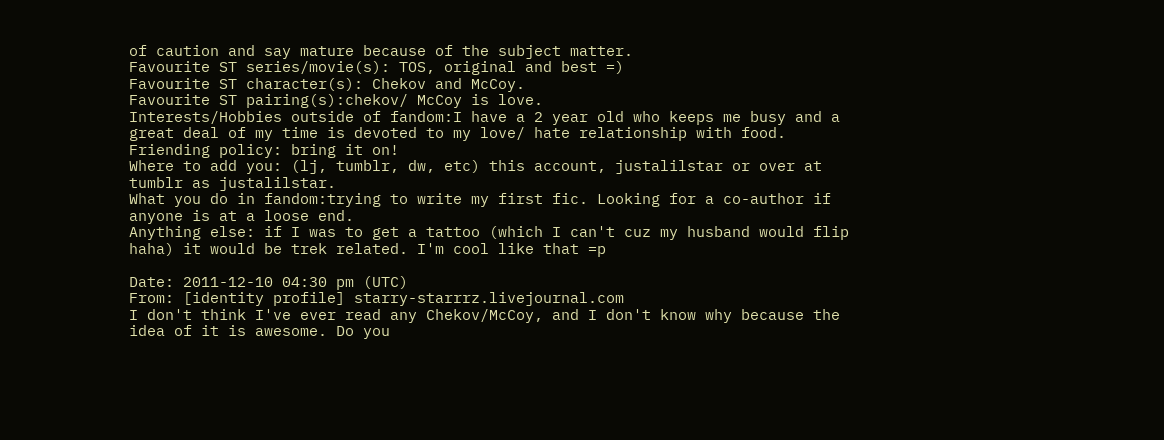of caution and say mature because of the subject matter.
Favourite ST series/movie(s): TOS, original and best =)
Favourite ST character(s): Chekov and McCoy.
Favourite ST pairing(s):chekov/ McCoy is love.
Interests/Hobbies outside of fandom:I have a 2 year old who keeps me busy and a great deal of my time is devoted to my love/ hate relationship with food.
Friending policy: bring it on!
Where to add you: (lj, tumblr, dw, etc) this account, justalilstar or over at tumblr as justalilstar.
What you do in fandom:trying to write my first fic. Looking for a co-author if anyone is at a loose end.
Anything else: if I was to get a tattoo (which I can't cuz my husband would flip haha) it would be trek related. I'm cool like that =p

Date: 2011-12-10 04:30 pm (UTC)
From: [identity profile] starry-starrrz.livejournal.com
I don't think I've ever read any Chekov/McCoy, and I don't know why because the idea of it is awesome. Do you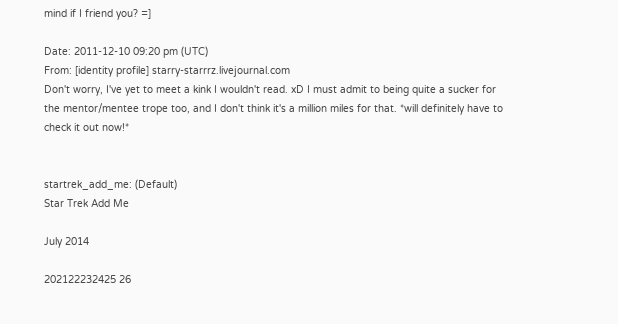mind if I friend you? =]

Date: 2011-12-10 09:20 pm (UTC)
From: [identity profile] starry-starrrz.livejournal.com
Don't worry, I've yet to meet a kink I wouldn't read. xD I must admit to being quite a sucker for the mentor/mentee trope too, and I don't think it's a million miles for that. *will definitely have to check it out now!*


startrek_add_me: (Default)
Star Trek Add Me

July 2014

202122232425 26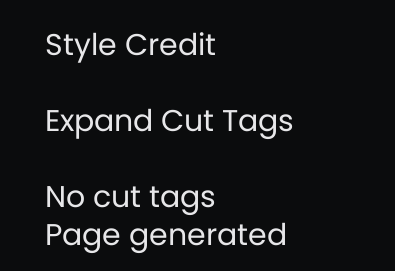Style Credit

Expand Cut Tags

No cut tags
Page generated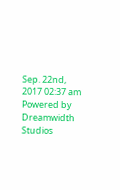Sep. 22nd, 2017 02:37 am
Powered by Dreamwidth Studios